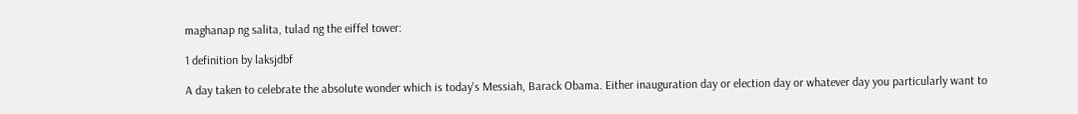maghanap ng salita, tulad ng the eiffel tower:

1 definition by laksjdbf

A day taken to celebrate the absolute wonder which is today's Messiah, Barack Obama. Either inauguration day or election day or whatever day you particularly want to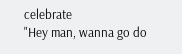celebrate
"Hey man, wanna go do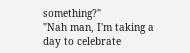something?"
"Nah man, I'm taking a day to celebrate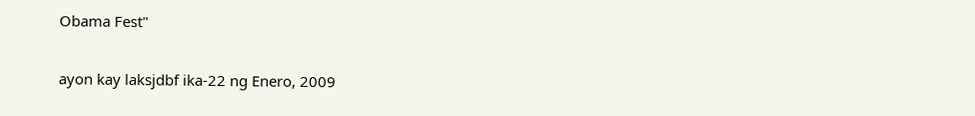Obama Fest"

ayon kay laksjdbf ika-22 ng Enero, 2009